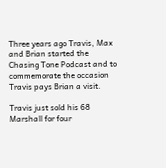Three years ago Travis, Max and Brian started the Chasing Tone Podcast and to commemorate the occasion Travis pays Brian a visit.

Travis just sold his 68 Marshall for four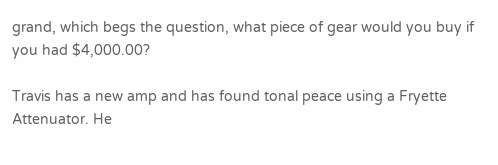grand, which begs the question, what piece of gear would you buy if you had $4,000.00?

Travis has a new amp and has found tonal peace using a Fryette Attenuator. He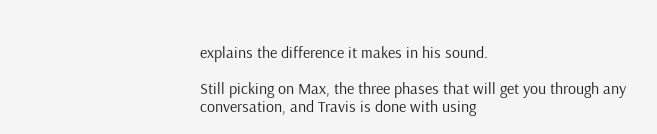explains the difference it makes in his sound.

Still picking on Max, the three phases that will get you through any conversation, and Travis is done with using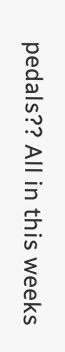pedals?? All in this weeks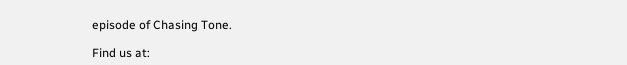episode of Chasing Tone.

Find us at: